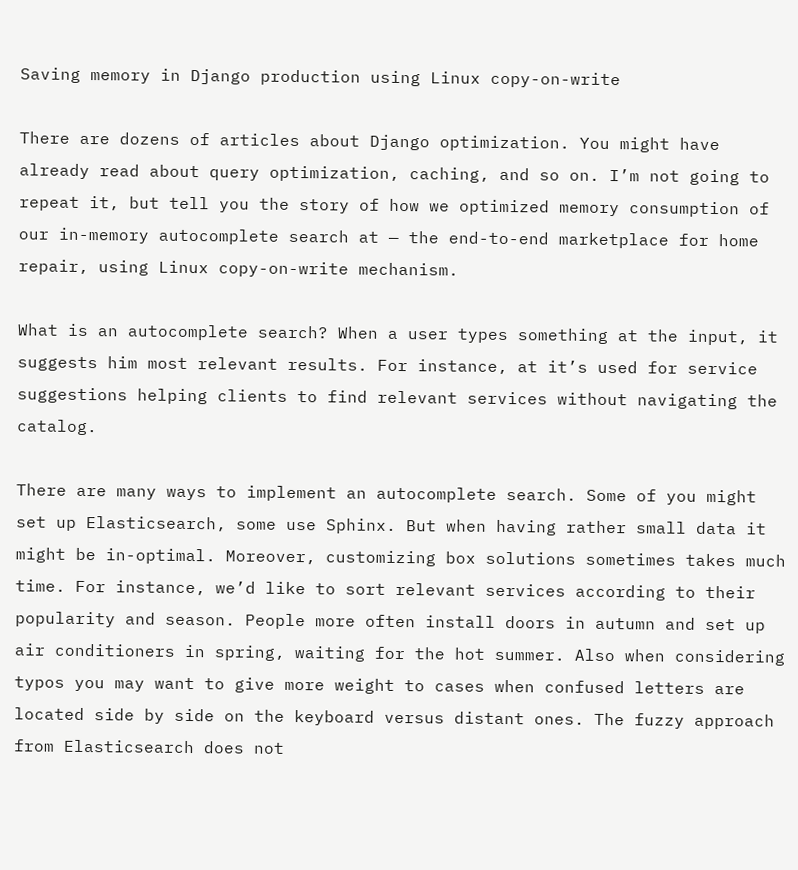Saving memory in Django production using Linux copy-on-write

There are dozens of articles about Django optimization. You might have already read about query optimization, caching, and so on. I’m not going to repeat it, but tell you the story of how we optimized memory consumption of our in-memory autocomplete search at — the end-to-end marketplace for home repair, using Linux copy-on-write mechanism.

What is an autocomplete search? When a user types something at the input, it suggests him most relevant results. For instance, at it’s used for service suggestions helping clients to find relevant services without navigating the catalog.

There are many ways to implement an autocomplete search. Some of you might set up Elasticsearch, some use Sphinx. But when having rather small data it might be in-optimal. Moreover, customizing box solutions sometimes takes much time. For instance, we’d like to sort relevant services according to their popularity and season. People more often install doors in autumn and set up air conditioners in spring, waiting for the hot summer. Also when considering typos you may want to give more weight to cases when confused letters are located side by side on the keyboard versus distant ones. The fuzzy approach from Elasticsearch does not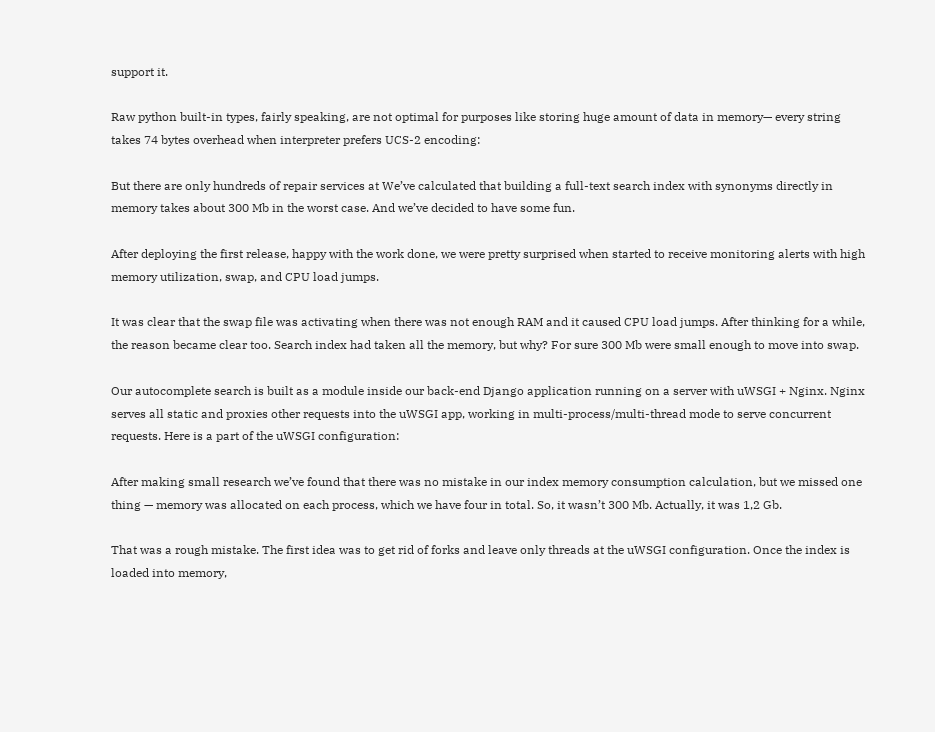support it.

Raw python built-in types, fairly speaking, are not optimal for purposes like storing huge amount of data in memory— every string takes 74 bytes overhead when interpreter prefers UCS-2 encoding:

But there are only hundreds of repair services at We’ve calculated that building a full-text search index with synonyms directly in memory takes about 300 Mb in the worst case. And we’ve decided to have some fun.

After deploying the first release, happy with the work done, we were pretty surprised when started to receive monitoring alerts with high memory utilization, swap, and CPU load jumps.

It was clear that the swap file was activating when there was not enough RAM and it caused CPU load jumps. After thinking for a while, the reason became clear too. Search index had taken all the memory, but why? For sure 300 Mb were small enough to move into swap.

Our autocomplete search is built as a module inside our back-end Django application running on a server with uWSGI + Nginx. Nginx serves all static and proxies other requests into the uWSGI app, working in multi-process/multi-thread mode to serve concurrent requests. Here is a part of the uWSGI configuration:

After making small research we’ve found that there was no mistake in our index memory consumption calculation, but we missed one thing — memory was allocated on each process, which we have four in total. So, it wasn’t 300 Mb. Actually, it was 1,2 Gb.

That was a rough mistake. The first idea was to get rid of forks and leave only threads at the uWSGI configuration. Once the index is loaded into memory,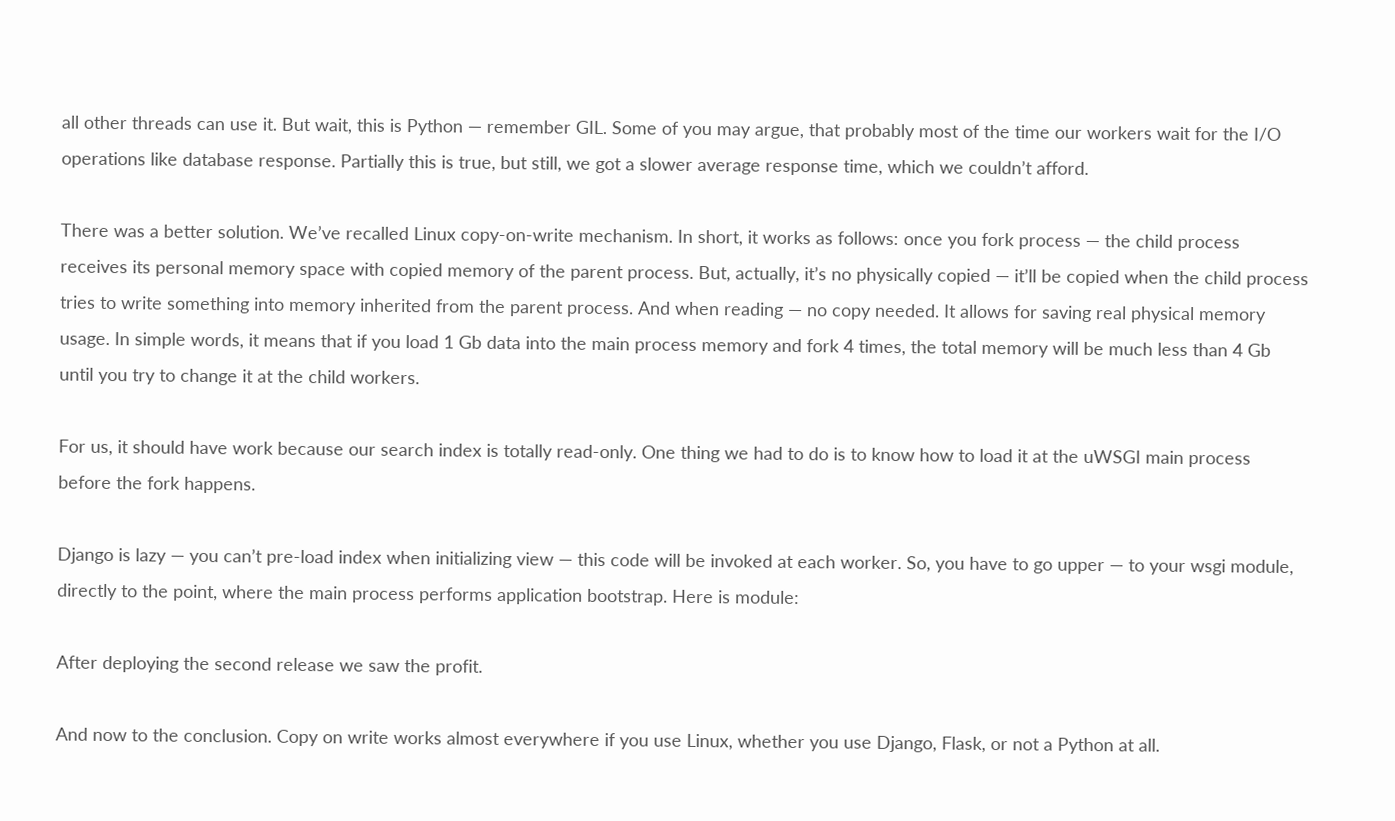all other threads can use it. But wait, this is Python — remember GIL. Some of you may argue, that probably most of the time our workers wait for the I/O operations like database response. Partially this is true, but still, we got a slower average response time, which we couldn’t afford.

There was a better solution. We’ve recalled Linux copy-on-write mechanism. In short, it works as follows: once you fork process — the child process receives its personal memory space with copied memory of the parent process. But, actually, it’s no physically copied — it’ll be copied when the child process tries to write something into memory inherited from the parent process. And when reading — no copy needed. It allows for saving real physical memory usage. In simple words, it means that if you load 1 Gb data into the main process memory and fork 4 times, the total memory will be much less than 4 Gb until you try to change it at the child workers.

For us, it should have work because our search index is totally read-only. One thing we had to do is to know how to load it at the uWSGI main process before the fork happens.

Django is lazy — you can’t pre-load index when initializing view — this code will be invoked at each worker. So, you have to go upper — to your wsgi module, directly to the point, where the main process performs application bootstrap. Here is module:

After deploying the second release we saw the profit.

And now to the conclusion. Copy on write works almost everywhere if you use Linux, whether you use Django, Flask, or not a Python at all.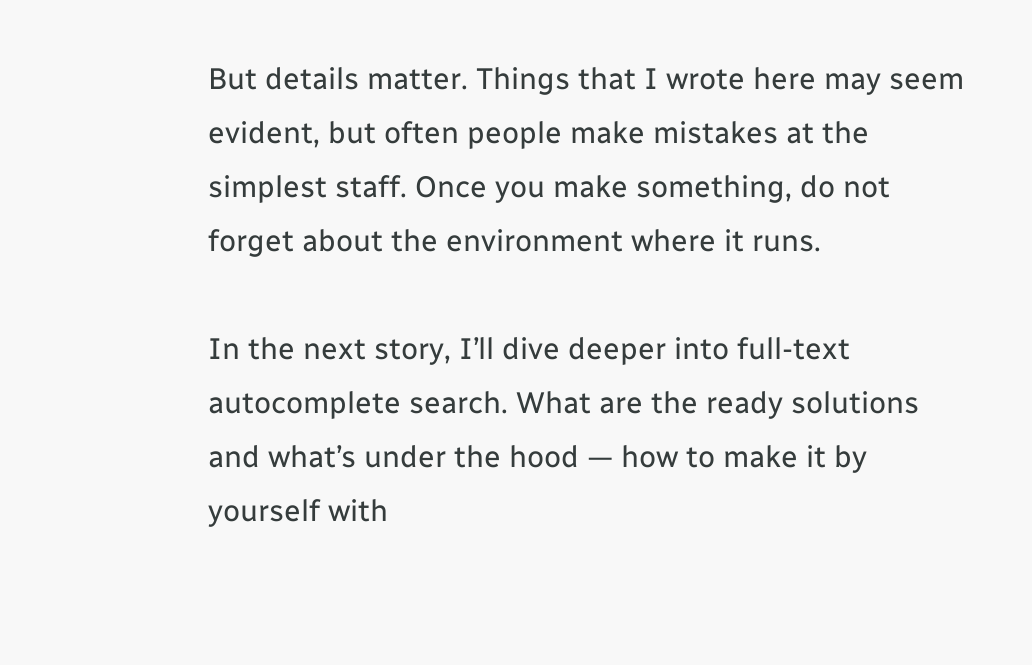But details matter. Things that I wrote here may seem evident, but often people make mistakes at the simplest staff. Once you make something, do not forget about the environment where it runs.

In the next story, I’ll dive deeper into full-text autocomplete search. What are the ready solutions and what’s under the hood — how to make it by yourself with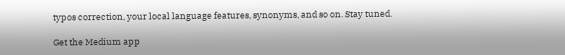typos correction, your local language features, synonyms, and so on. Stay tuned.

Get the Medium app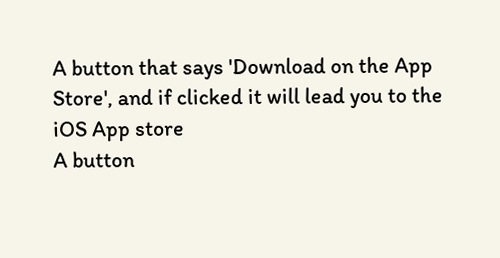A button that says 'Download on the App Store', and if clicked it will lead you to the iOS App store
A button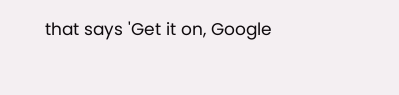that says 'Get it on, Google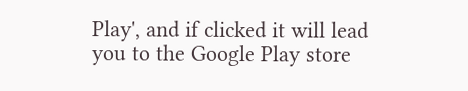Play', and if clicked it will lead you to the Google Play store